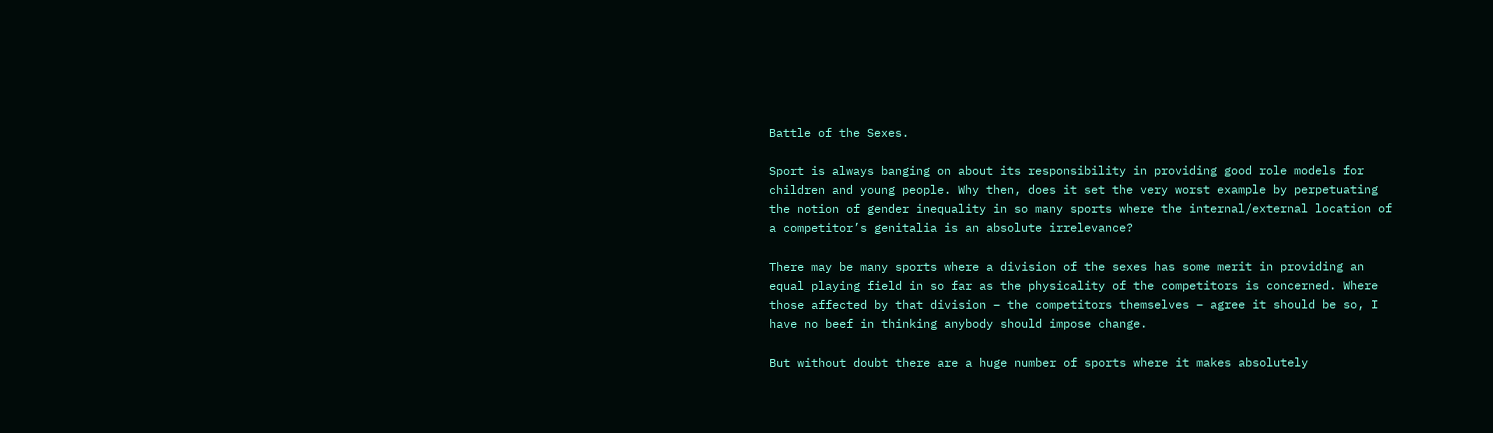Battle of the Sexes.

Sport is always banging on about its responsibility in providing good role models for children and young people. Why then, does it set the very worst example by perpetuating the notion of gender inequality in so many sports where the internal/external location of a competitor’s genitalia is an absolute irrelevance?

There may be many sports where a division of the sexes has some merit in providing an equal playing field in so far as the physicality of the competitors is concerned. Where those affected by that division – the competitors themselves – agree it should be so, I have no beef in thinking anybody should impose change.

But without doubt there are a huge number of sports where it makes absolutely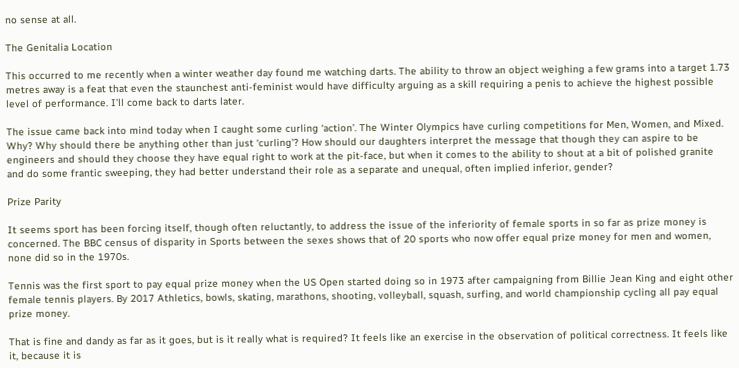no sense at all.

The Genitalia Location

This occurred to me recently when a winter weather day found me watching darts. The ability to throw an object weighing a few grams into a target 1.73 metres away is a feat that even the staunchest anti-feminist would have difficulty arguing as a skill requiring a penis to achieve the highest possible level of performance. I’ll come back to darts later.

The issue came back into mind today when I caught some curling ‘action’. The Winter Olympics have curling competitions for Men, Women, and Mixed. Why? Why should there be anything other than just ‘curling’? How should our daughters interpret the message that though they can aspire to be engineers and should they choose they have equal right to work at the pit-face, but when it comes to the ability to shout at a bit of polished granite and do some frantic sweeping, they had better understand their role as a separate and unequal, often implied inferior, gender?

Prize Parity

It seems sport has been forcing itself, though often reluctantly, to address the issue of the inferiority of female sports in so far as prize money is concerned. The BBC census of disparity in Sports between the sexes shows that of 20 sports who now offer equal prize money for men and women, none did so in the 1970s.

Tennis was the first sport to pay equal prize money when the US Open started doing so in 1973 after campaigning from Billie Jean King and eight other female tennis players. By 2017 Athletics, bowls, skating, marathons, shooting, volleyball, squash, surfing, and world championship cycling all pay equal prize money.

That is fine and dandy as far as it goes, but is it really what is required? It feels like an exercise in the observation of political correctness. It feels like it, because it is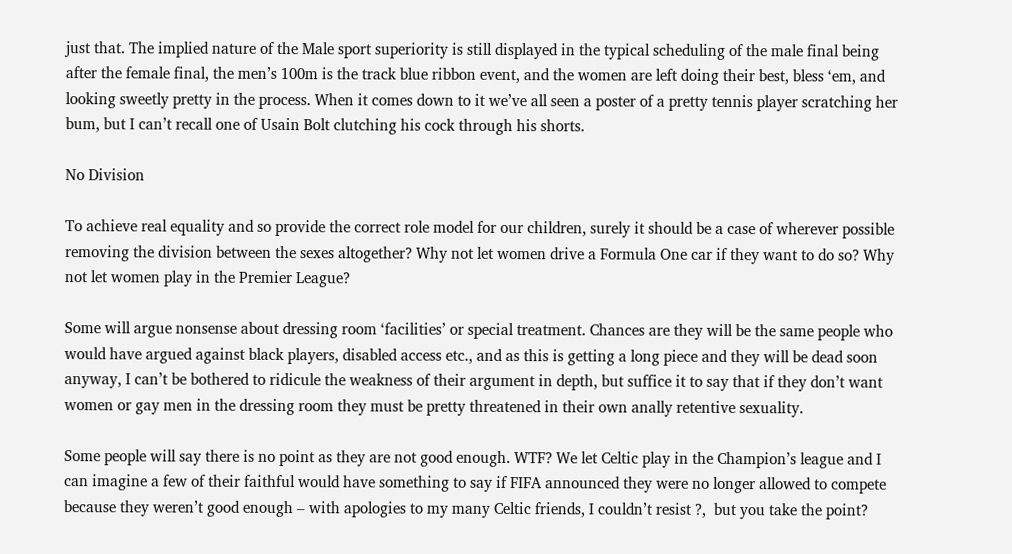just that. The implied nature of the Male sport superiority is still displayed in the typical scheduling of the male final being after the female final, the men’s 100m is the track blue ribbon event, and the women are left doing their best, bless ‘em, and looking sweetly pretty in the process. When it comes down to it we’ve all seen a poster of a pretty tennis player scratching her bum, but I can’t recall one of Usain Bolt clutching his cock through his shorts.

No Division

To achieve real equality and so provide the correct role model for our children, surely it should be a case of wherever possible removing the division between the sexes altogether? Why not let women drive a Formula One car if they want to do so? Why not let women play in the Premier League?

Some will argue nonsense about dressing room ‘facilities’ or special treatment. Chances are they will be the same people who would have argued against black players, disabled access etc., and as this is getting a long piece and they will be dead soon anyway, I can’t be bothered to ridicule the weakness of their argument in depth, but suffice it to say that if they don’t want women or gay men in the dressing room they must be pretty threatened in their own anally retentive sexuality.

Some people will say there is no point as they are not good enough. WTF? We let Celtic play in the Champion’s league and I can imagine a few of their faithful would have something to say if FIFA announced they were no longer allowed to compete because they weren’t good enough – with apologies to my many Celtic friends, I couldn’t resist ?,  but you take the point?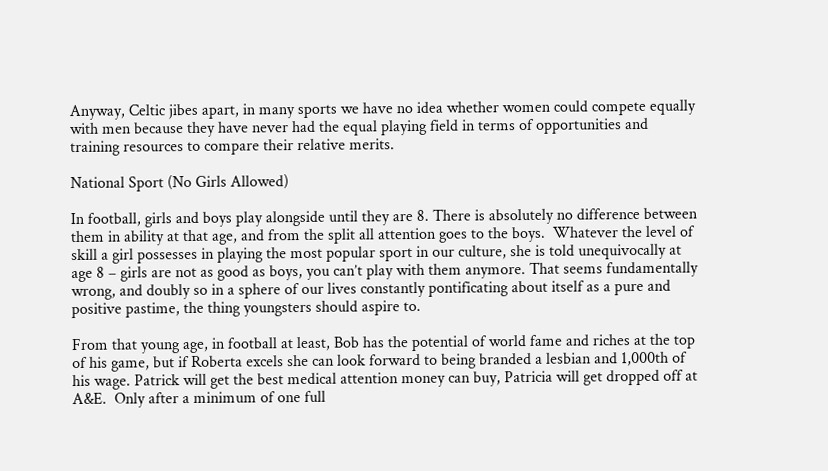Anyway, Celtic jibes apart, in many sports we have no idea whether women could compete equally with men because they have never had the equal playing field in terms of opportunities and training resources to compare their relative merits.

National Sport (No Girls Allowed)

In football, girls and boys play alongside until they are 8. There is absolutely no difference between them in ability at that age, and from the split all attention goes to the boys.  Whatever the level of skill a girl possesses in playing the most popular sport in our culture, she is told unequivocally at age 8 – girls are not as good as boys, you can’t play with them anymore. That seems fundamentally wrong, and doubly so in a sphere of our lives constantly pontificating about itself as a pure and positive pastime, the thing youngsters should aspire to.

From that young age, in football at least, Bob has the potential of world fame and riches at the top of his game, but if Roberta excels she can look forward to being branded a lesbian and 1,000th of his wage. Patrick will get the best medical attention money can buy, Patricia will get dropped off at A&E.  Only after a minimum of one full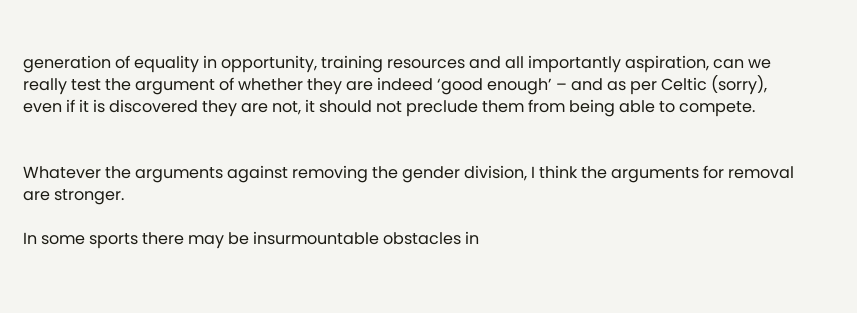generation of equality in opportunity, training resources and all importantly aspiration, can we really test the argument of whether they are indeed ‘good enough’ – and as per Celtic (sorry), even if it is discovered they are not, it should not preclude them from being able to compete.


Whatever the arguments against removing the gender division, I think the arguments for removal are stronger.

In some sports there may be insurmountable obstacles in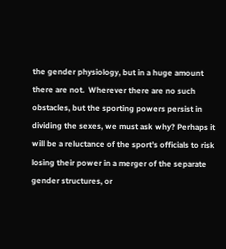the gender physiology, but in a huge amount there are not.  Wherever there are no such obstacles, but the sporting powers persist in dividing the sexes, we must ask why? Perhaps it will be a reluctance of the sport’s officials to risk losing their power in a merger of the separate gender structures, or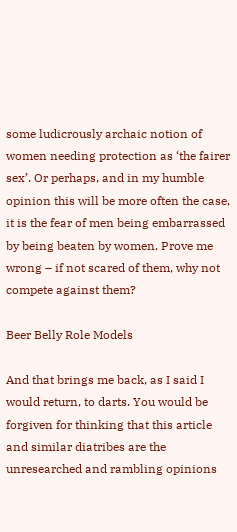some ludicrously archaic notion of women needing protection as ‘the fairer sex’. Or perhaps, and in my humble opinion this will be more often the case, it is the fear of men being embarrassed by being beaten by women. Prove me wrong – if not scared of them, why not compete against them?

Beer Belly Role Models

And that brings me back, as I said I would return, to darts. You would be forgiven for thinking that this article and similar diatribes are the unresearched and rambling opinions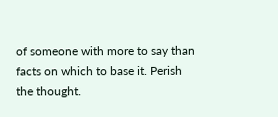of someone with more to say than facts on which to base it. Perish the thought.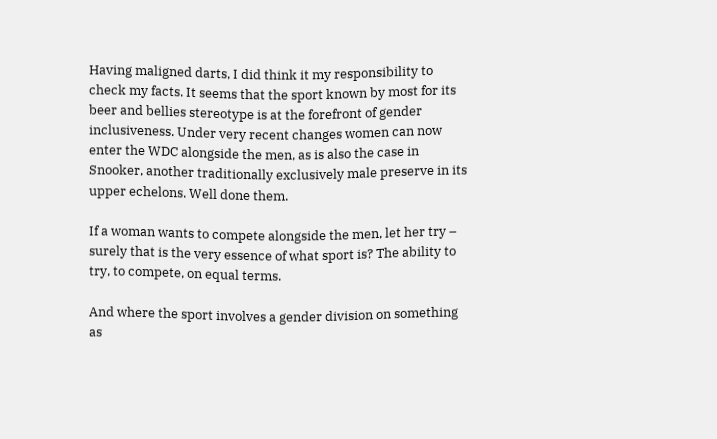Having maligned darts, I did think it my responsibility to check my facts. It seems that the sport known by most for its beer and bellies stereotype is at the forefront of gender inclusiveness. Under very recent changes women can now enter the WDC alongside the men, as is also the case in Snooker, another traditionally exclusively male preserve in its upper echelons. Well done them.

If a woman wants to compete alongside the men, let her try – surely that is the very essence of what sport is? The ability to try, to compete, on equal terms.

And where the sport involves a gender division on something as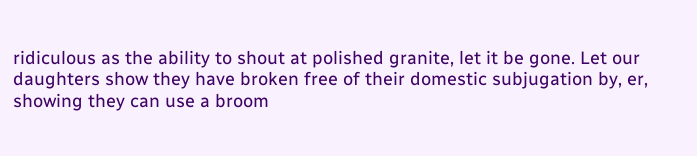ridiculous as the ability to shout at polished granite, let it be gone. Let our daughters show they have broken free of their domestic subjugation by, er, showing they can use a broom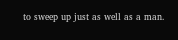to sweep up just as well as a man.